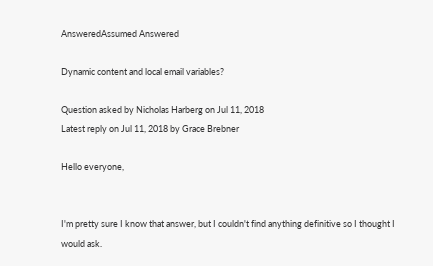AnsweredAssumed Answered

Dynamic content and local email variables?

Question asked by Nicholas Harberg on Jul 11, 2018
Latest reply on Jul 11, 2018 by Grace Brebner

Hello everyone,


I'm pretty sure I know that answer, but I couldn't find anything definitive so I thought I would ask.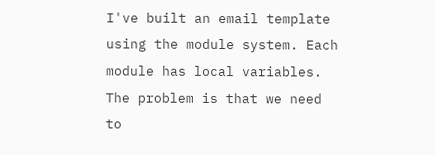I've built an email template using the module system. Each module has local variables. The problem is that we need to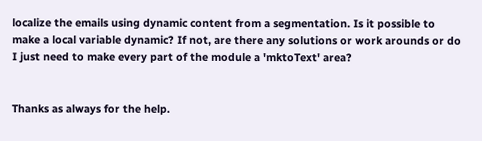localize the emails using dynamic content from a segmentation. Is it possible to make a local variable dynamic? If not, are there any solutions or work arounds or do I just need to make every part of the module a 'mktoText' area?


Thanks as always for the help.